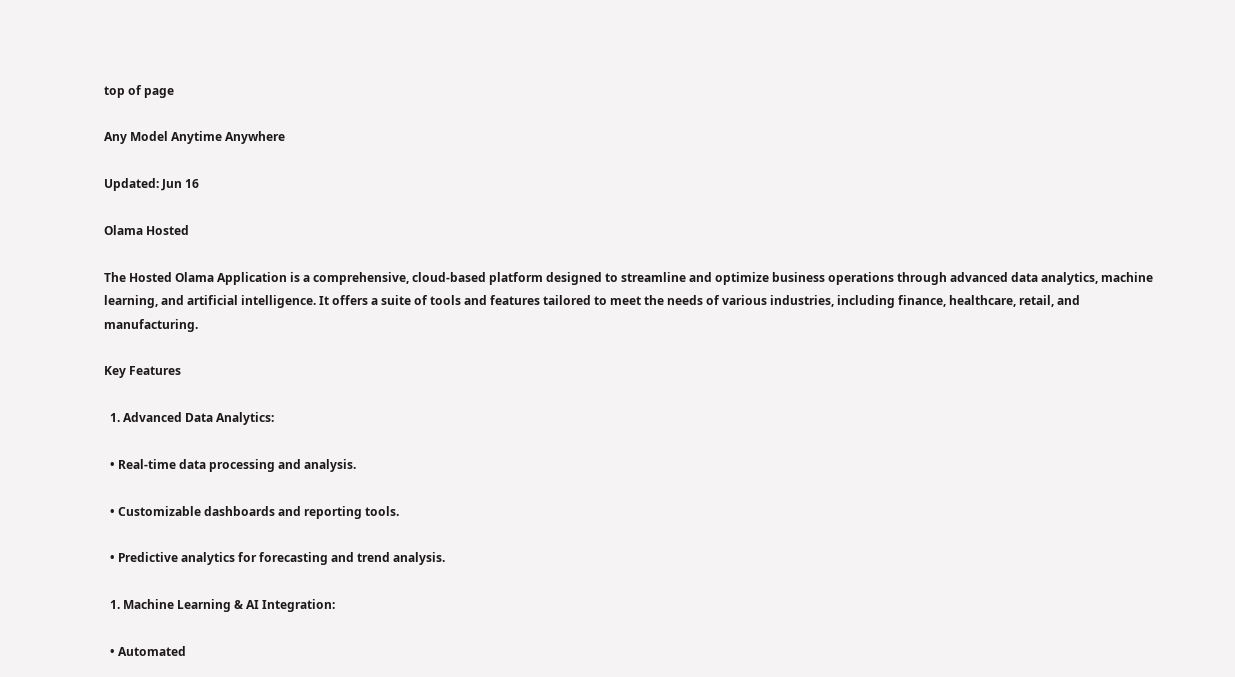top of page

Any Model Anytime Anywhere

Updated: Jun 16

Olama Hosted

The Hosted Olama Application is a comprehensive, cloud-based platform designed to streamline and optimize business operations through advanced data analytics, machine learning, and artificial intelligence. It offers a suite of tools and features tailored to meet the needs of various industries, including finance, healthcare, retail, and manufacturing.

Key Features

  1. Advanced Data Analytics:

  • Real-time data processing and analysis.

  • Customizable dashboards and reporting tools.

  • Predictive analytics for forecasting and trend analysis.

  1. Machine Learning & AI Integration:

  • Automated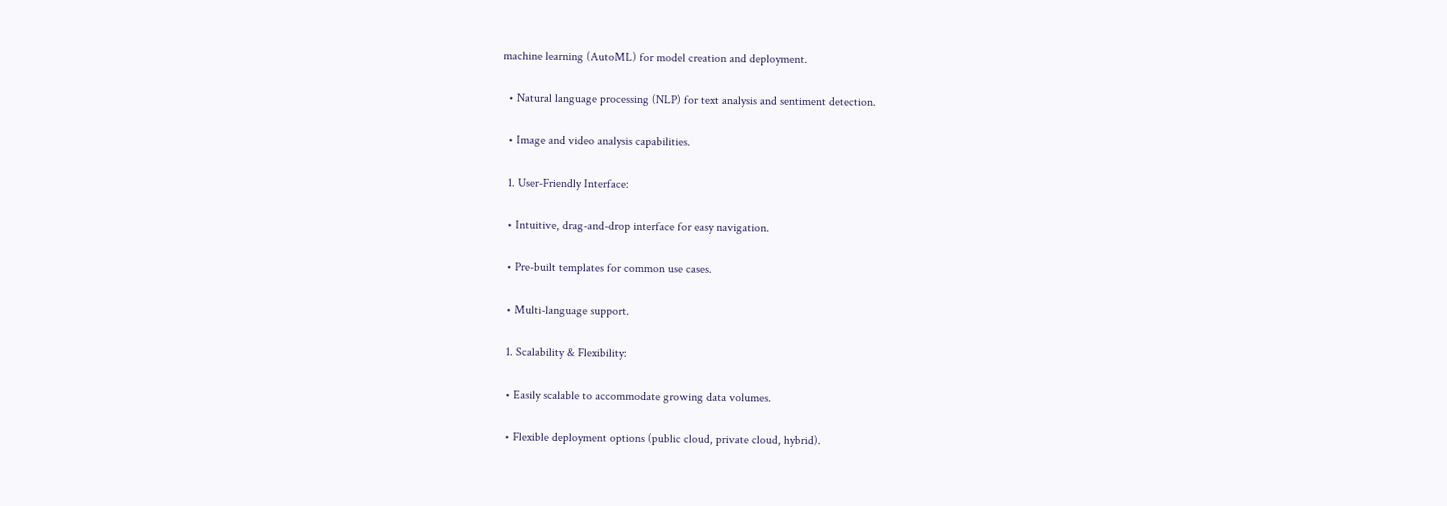machine learning (AutoML) for model creation and deployment.

  • Natural language processing (NLP) for text analysis and sentiment detection.

  • Image and video analysis capabilities.

  1. User-Friendly Interface:

  • Intuitive, drag-and-drop interface for easy navigation.

  • Pre-built templates for common use cases.

  • Multi-language support.

  1. Scalability & Flexibility:

  • Easily scalable to accommodate growing data volumes.

  • Flexible deployment options (public cloud, private cloud, hybrid).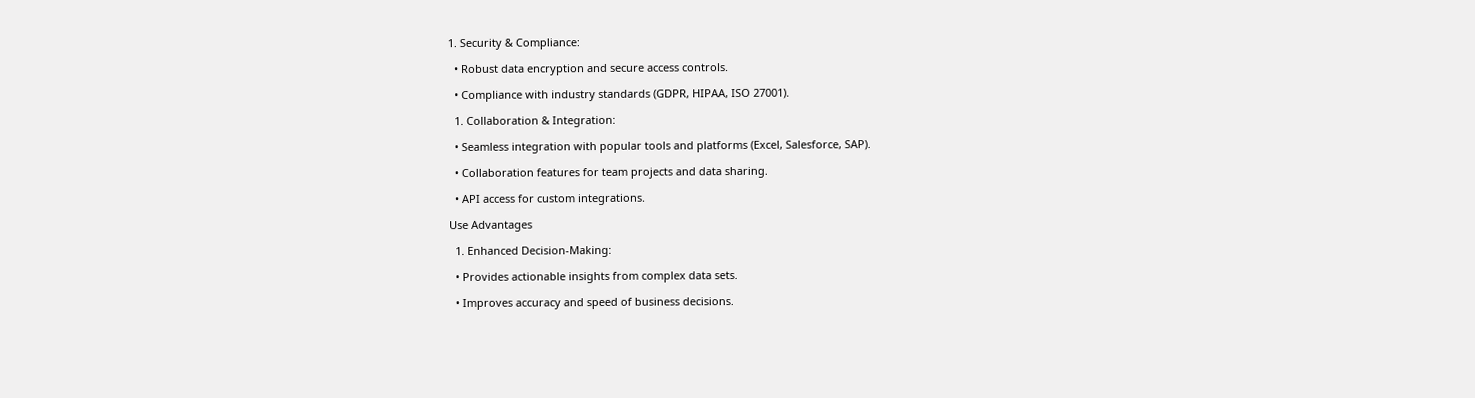1. Security & Compliance:

  • Robust data encryption and secure access controls.

  • Compliance with industry standards (GDPR, HIPAA, ISO 27001).

  1. Collaboration & Integration:

  • Seamless integration with popular tools and platforms (Excel, Salesforce, SAP).

  • Collaboration features for team projects and data sharing.

  • API access for custom integrations.

Use Advantages

  1. Enhanced Decision-Making:

  • Provides actionable insights from complex data sets.

  • Improves accuracy and speed of business decisions.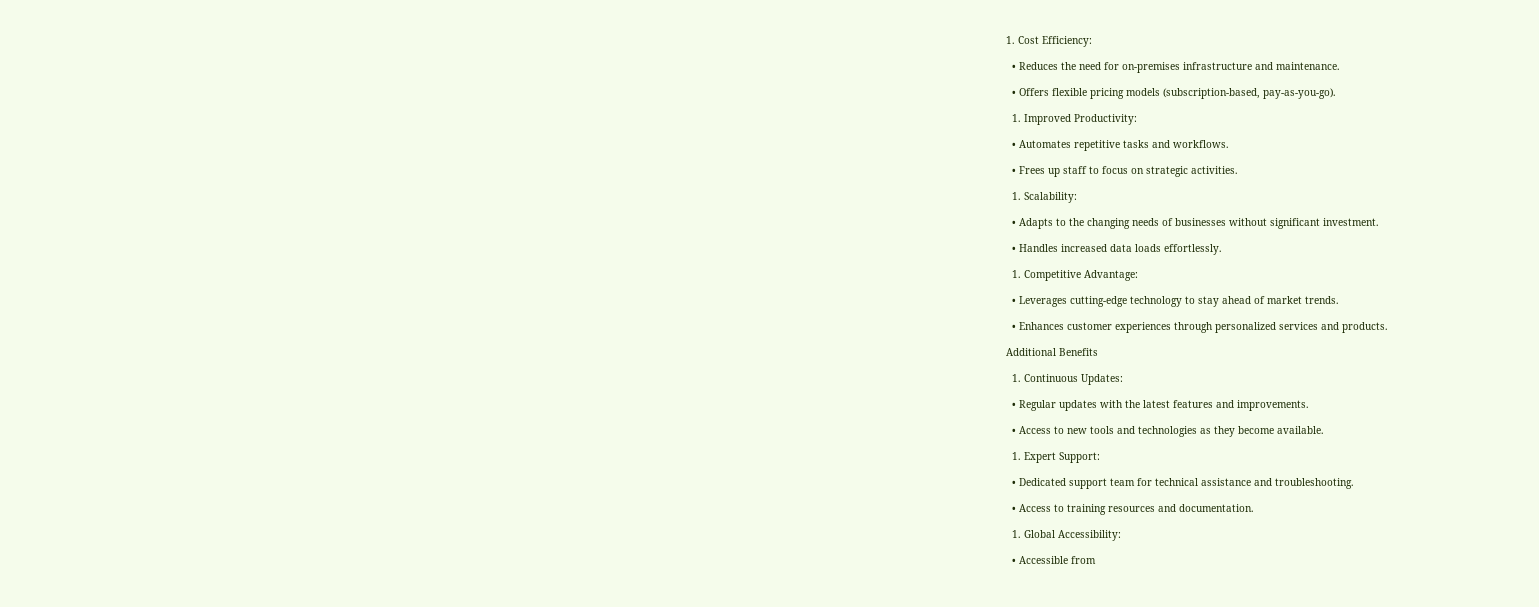1. Cost Efficiency:

  • Reduces the need for on-premises infrastructure and maintenance.

  • Offers flexible pricing models (subscription-based, pay-as-you-go).

  1. Improved Productivity:

  • Automates repetitive tasks and workflows.

  • Frees up staff to focus on strategic activities.

  1. Scalability:

  • Adapts to the changing needs of businesses without significant investment.

  • Handles increased data loads effortlessly.

  1. Competitive Advantage:

  • Leverages cutting-edge technology to stay ahead of market trends.

  • Enhances customer experiences through personalized services and products.

Additional Benefits

  1. Continuous Updates:

  • Regular updates with the latest features and improvements.

  • Access to new tools and technologies as they become available.

  1. Expert Support:

  • Dedicated support team for technical assistance and troubleshooting.

  • Access to training resources and documentation.

  1. Global Accessibility:

  • Accessible from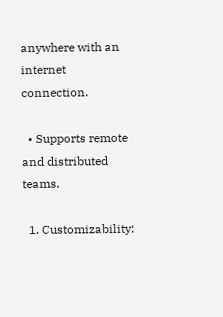anywhere with an internet connection.

  • Supports remote and distributed teams.

  1. Customizability: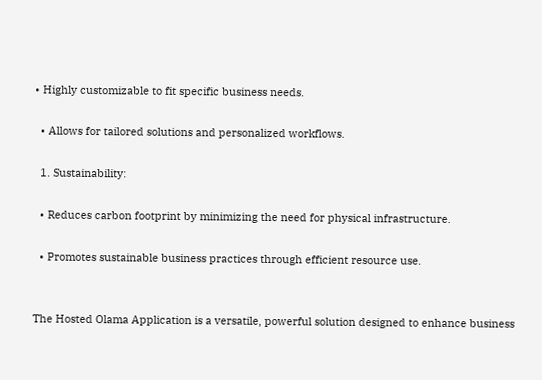• Highly customizable to fit specific business needs.

  • Allows for tailored solutions and personalized workflows.

  1. Sustainability:

  • Reduces carbon footprint by minimizing the need for physical infrastructure.

  • Promotes sustainable business practices through efficient resource use.


The Hosted Olama Application is a versatile, powerful solution designed to enhance business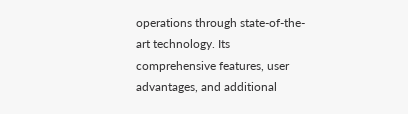operations through state-of-the-art technology. Its comprehensive features, user advantages, and additional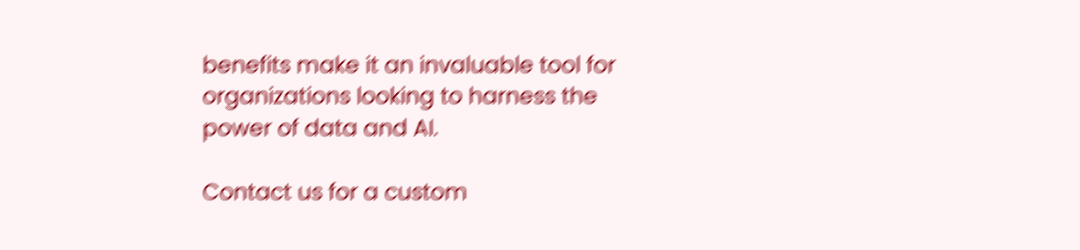benefits make it an invaluable tool for organizations looking to harness the power of data and AI.

Contact us for a custom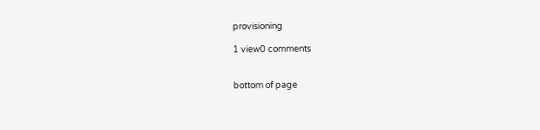provisioning

1 view0 comments


bottom of page